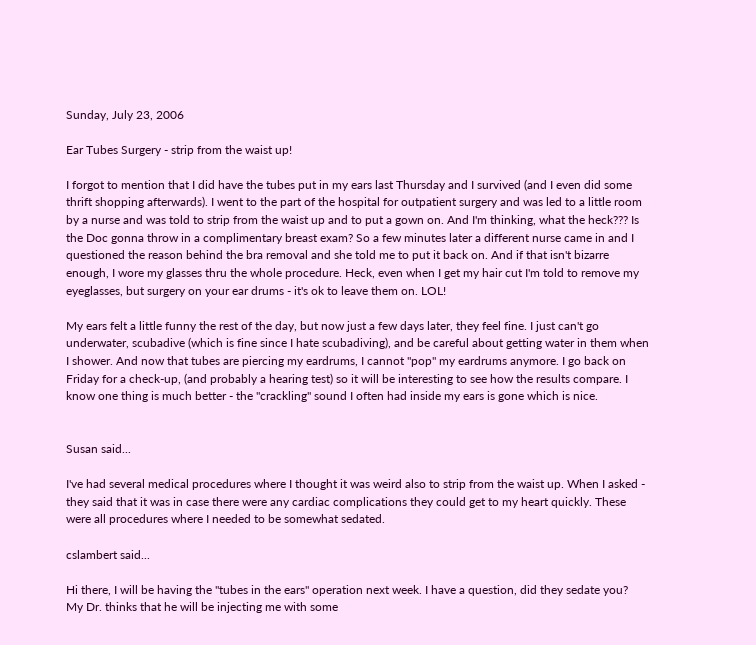Sunday, July 23, 2006

Ear Tubes Surgery - strip from the waist up!

I forgot to mention that I did have the tubes put in my ears last Thursday and I survived (and I even did some thrift shopping afterwards). I went to the part of the hospital for outpatient surgery and was led to a little room by a nurse and was told to strip from the waist up and to put a gown on. And I'm thinking, what the heck??? Is the Doc gonna throw in a complimentary breast exam? So a few minutes later a different nurse came in and I questioned the reason behind the bra removal and she told me to put it back on. And if that isn't bizarre enough, I wore my glasses thru the whole procedure. Heck, even when I get my hair cut I'm told to remove my eyeglasses, but surgery on your ear drums - it's ok to leave them on. LOL!

My ears felt a little funny the rest of the day, but now just a few days later, they feel fine. I just can't go underwater, scubadive (which is fine since I hate scubadiving), and be careful about getting water in them when I shower. And now that tubes are piercing my eardrums, I cannot "pop" my eardrums anymore. I go back on Friday for a check-up, (and probably a hearing test) so it will be interesting to see how the results compare. I know one thing is much better - the "crackling" sound I often had inside my ears is gone which is nice.


Susan said...

I've had several medical procedures where I thought it was weird also to strip from the waist up. When I asked - they said that it was in case there were any cardiac complications they could get to my heart quickly. These were all procedures where I needed to be somewhat sedated.

cslambert said...

Hi there, I will be having the "tubes in the ears" operation next week. I have a question, did they sedate you?
My Dr. thinks that he will be injecting me with some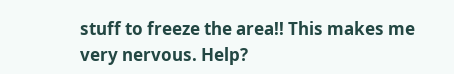stuff to freeze the area!! This makes me very nervous. Help?